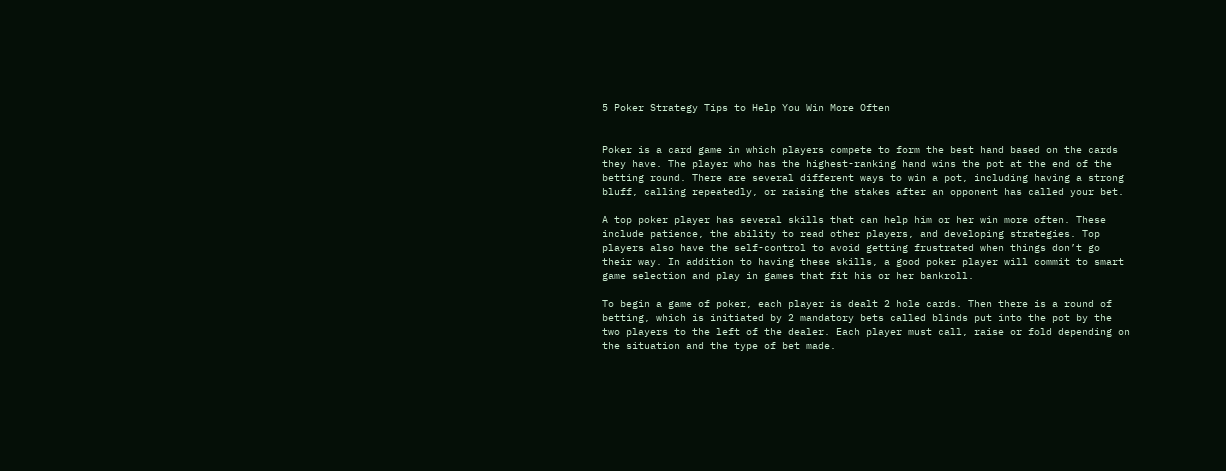5 Poker Strategy Tips to Help You Win More Often


Poker is a card game in which players compete to form the best hand based on the cards they have. The player who has the highest-ranking hand wins the pot at the end of the betting round. There are several different ways to win a pot, including having a strong bluff, calling repeatedly, or raising the stakes after an opponent has called your bet.

A top poker player has several skills that can help him or her win more often. These include patience, the ability to read other players, and developing strategies. Top players also have the self-control to avoid getting frustrated when things don’t go their way. In addition to having these skills, a good poker player will commit to smart game selection and play in games that fit his or her bankroll.

To begin a game of poker, each player is dealt 2 hole cards. Then there is a round of betting, which is initiated by 2 mandatory bets called blinds put into the pot by the two players to the left of the dealer. Each player must call, raise or fold depending on the situation and the type of bet made.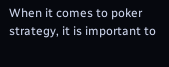When it comes to poker strategy, it is important to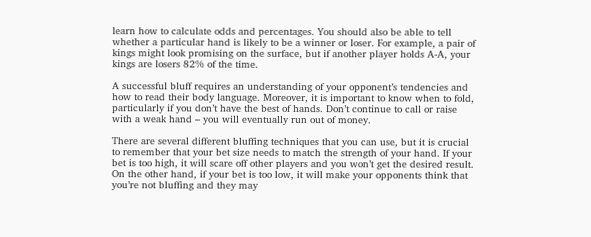learn how to calculate odds and percentages. You should also be able to tell whether a particular hand is likely to be a winner or loser. For example, a pair of kings might look promising on the surface, but if another player holds A-A, your kings are losers 82% of the time.

A successful bluff requires an understanding of your opponent’s tendencies and how to read their body language. Moreover, it is important to know when to fold, particularly if you don’t have the best of hands. Don’t continue to call or raise with a weak hand – you will eventually run out of money.

There are several different bluffing techniques that you can use, but it is crucial to remember that your bet size needs to match the strength of your hand. If your bet is too high, it will scare off other players and you won’t get the desired result. On the other hand, if your bet is too low, it will make your opponents think that you’re not bluffing and they may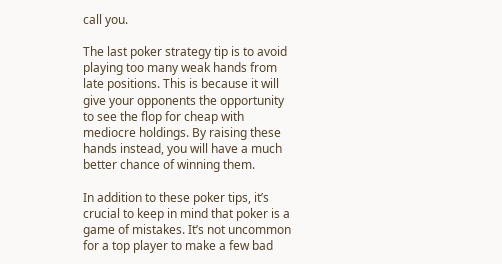call you.

The last poker strategy tip is to avoid playing too many weak hands from late positions. This is because it will give your opponents the opportunity to see the flop for cheap with mediocre holdings. By raising these hands instead, you will have a much better chance of winning them.

In addition to these poker tips, it’s crucial to keep in mind that poker is a game of mistakes. It’s not uncommon for a top player to make a few bad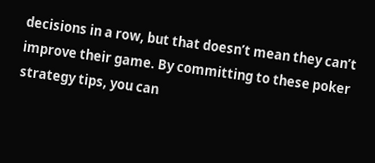decisions in a row, but that doesn’t mean they can’t improve their game. By committing to these poker strategy tips, you can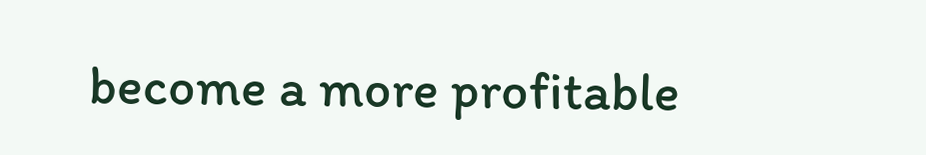become a more profitable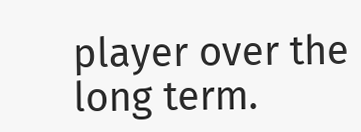player over the long term.